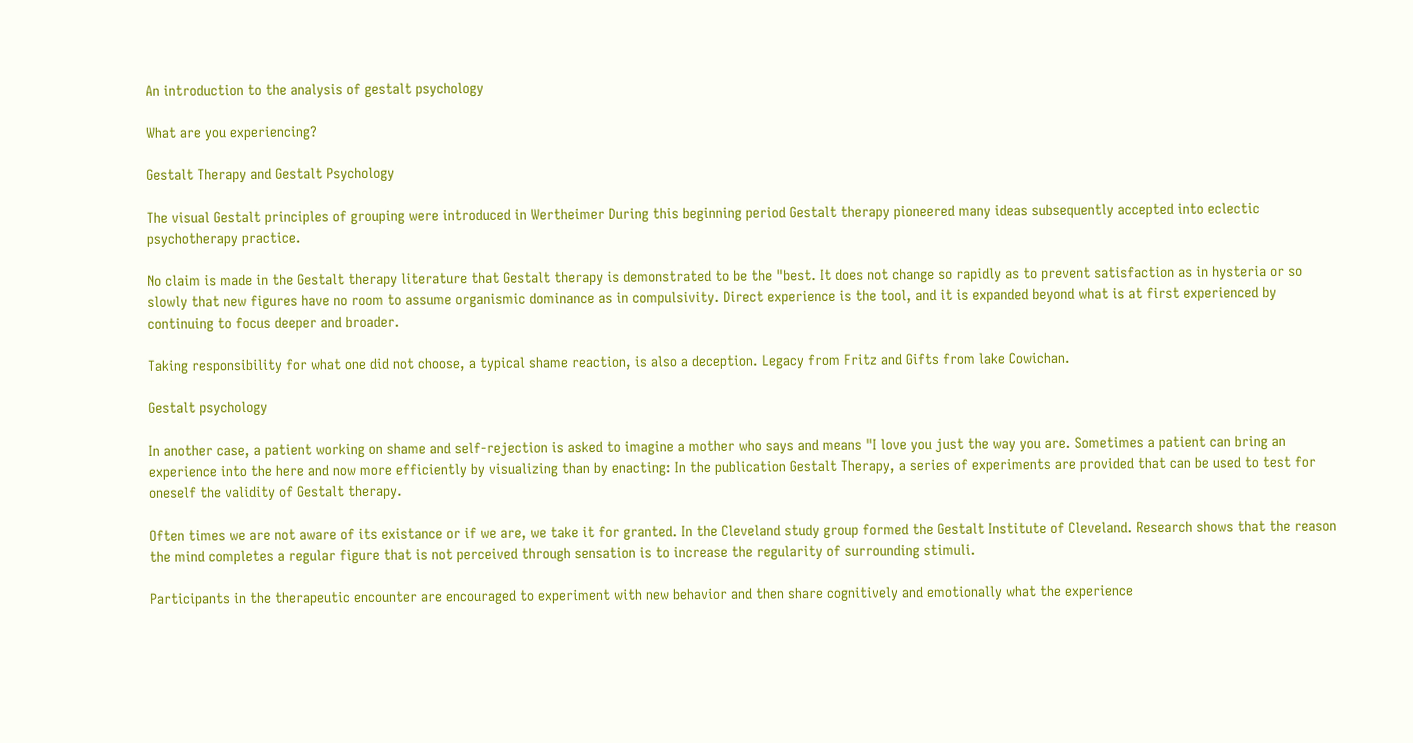An introduction to the analysis of gestalt psychology

What are you experiencing?

Gestalt Therapy and Gestalt Psychology

The visual Gestalt principles of grouping were introduced in Wertheimer During this beginning period Gestalt therapy pioneered many ideas subsequently accepted into eclectic psychotherapy practice.

No claim is made in the Gestalt therapy literature that Gestalt therapy is demonstrated to be the "best. It does not change so rapidly as to prevent satisfaction as in hysteria or so slowly that new figures have no room to assume organismic dominance as in compulsivity. Direct experience is the tool, and it is expanded beyond what is at first experienced by continuing to focus deeper and broader.

Taking responsibility for what one did not choose, a typical shame reaction, is also a deception. Legacy from Fritz and Gifts from lake Cowichan.

Gestalt psychology

In another case, a patient working on shame and self-rejection is asked to imagine a mother who says and means "I love you just the way you are. Sometimes a patient can bring an experience into the here and now more efficiently by visualizing than by enacting: In the publication Gestalt Therapy, a series of experiments are provided that can be used to test for oneself the validity of Gestalt therapy.

Often times we are not aware of its existance or if we are, we take it for granted. In the Cleveland study group formed the Gestalt Institute of Cleveland. Research shows that the reason the mind completes a regular figure that is not perceived through sensation is to increase the regularity of surrounding stimuli.

Participants in the therapeutic encounter are encouraged to experiment with new behavior and then share cognitively and emotionally what the experience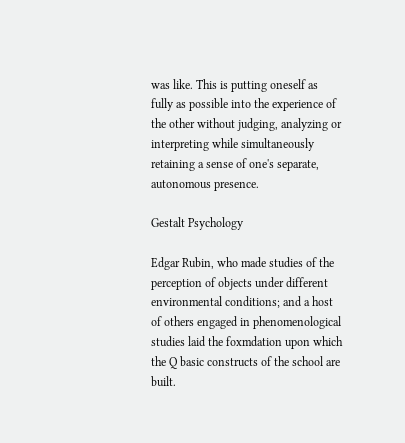was like. This is putting oneself as fully as possible into the experience of the other without judging, analyzing or interpreting while simultaneously retaining a sense of one's separate, autonomous presence.

Gestalt Psychology

Edgar Rubin, who made studies of the perception of objects under different environmental conditions; and a host of others engaged in phenomenological studies laid the foxmdation upon which the Q basic constructs of the school are built.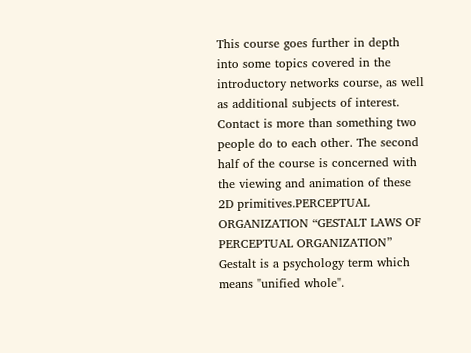This course goes further in depth into some topics covered in the introductory networks course, as well as additional subjects of interest. Contact is more than something two people do to each other. The second half of the course is concerned with the viewing and animation of these 2D primitives.PERCEPTUAL ORGANIZATION “GESTALT LAWS OF PERCEPTUAL ORGANIZATION” Gestalt is a psychology term which means "unified whole".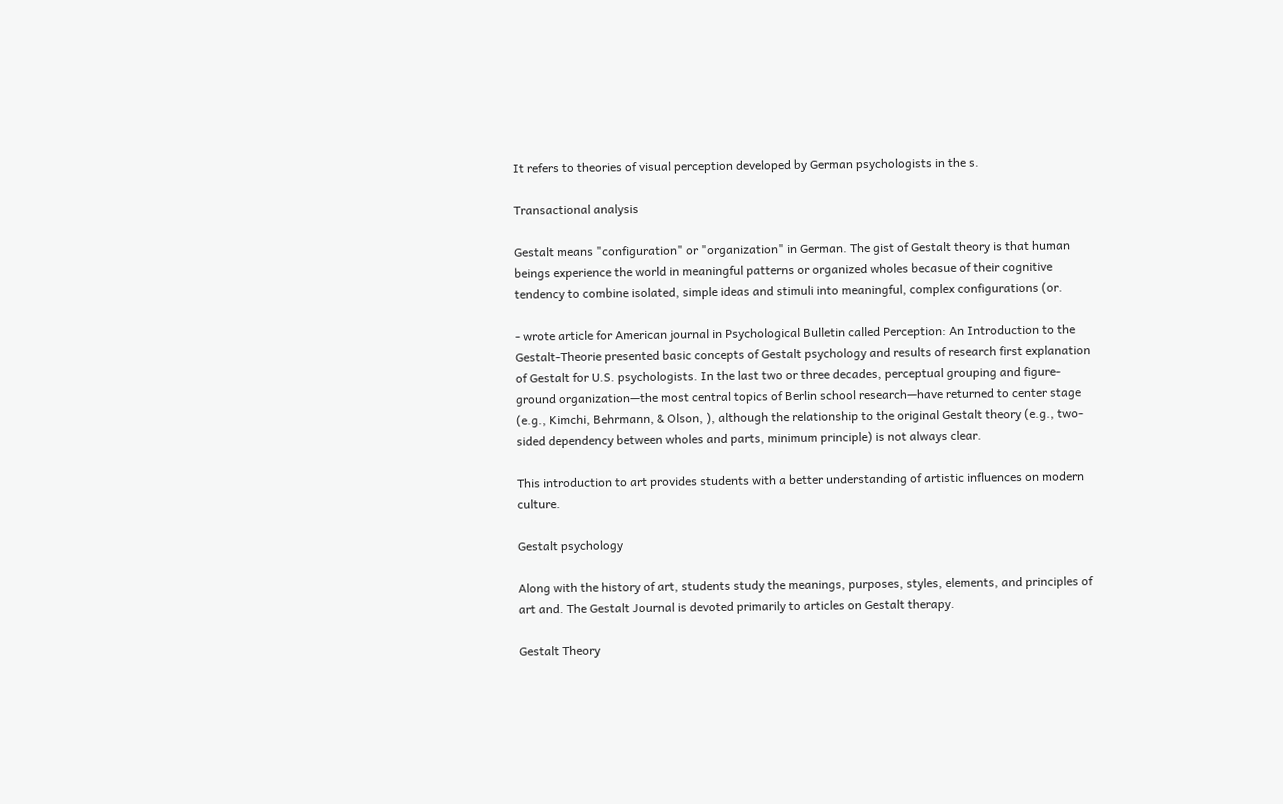It refers to theories of visual perception developed by German psychologists in the s.

Transactional analysis

Gestalt means "configuration" or "organization" in German. The gist of Gestalt theory is that human beings experience the world in meaningful patterns or organized wholes becasue of their cognitive tendency to combine isolated, simple ideas and stimuli into meaningful, complex configurations (or.

- wrote article for American journal in Psychological Bulletin called Perception: An Introduction to the Gestalt-Theorie presented basic concepts of Gestalt psychology and results of research first explanation of Gestalt for U.S. psychologists. In the last two or three decades, perceptual grouping and figure-ground organization—the most central topics of Berlin school research—have returned to center stage (e.g., Kimchi, Behrmann, & Olson, ), although the relationship to the original Gestalt theory (e.g., two-sided dependency between wholes and parts, minimum principle) is not always clear.

This introduction to art provides students with a better understanding of artistic influences on modern culture.

Gestalt psychology

Along with the history of art, students study the meanings, purposes, styles, elements, and principles of art and. The Gestalt Journal is devoted primarily to articles on Gestalt therapy.

Gestalt Theory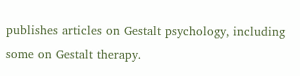publishes articles on Gestalt psychology, including some on Gestalt therapy.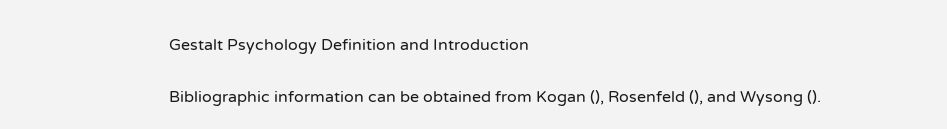Gestalt Psychology Definition and Introduction

Bibliographic information can be obtained from Kogan (), Rosenfeld (), and Wysong ().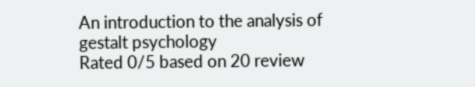An introduction to the analysis of gestalt psychology
Rated 0/5 based on 20 review